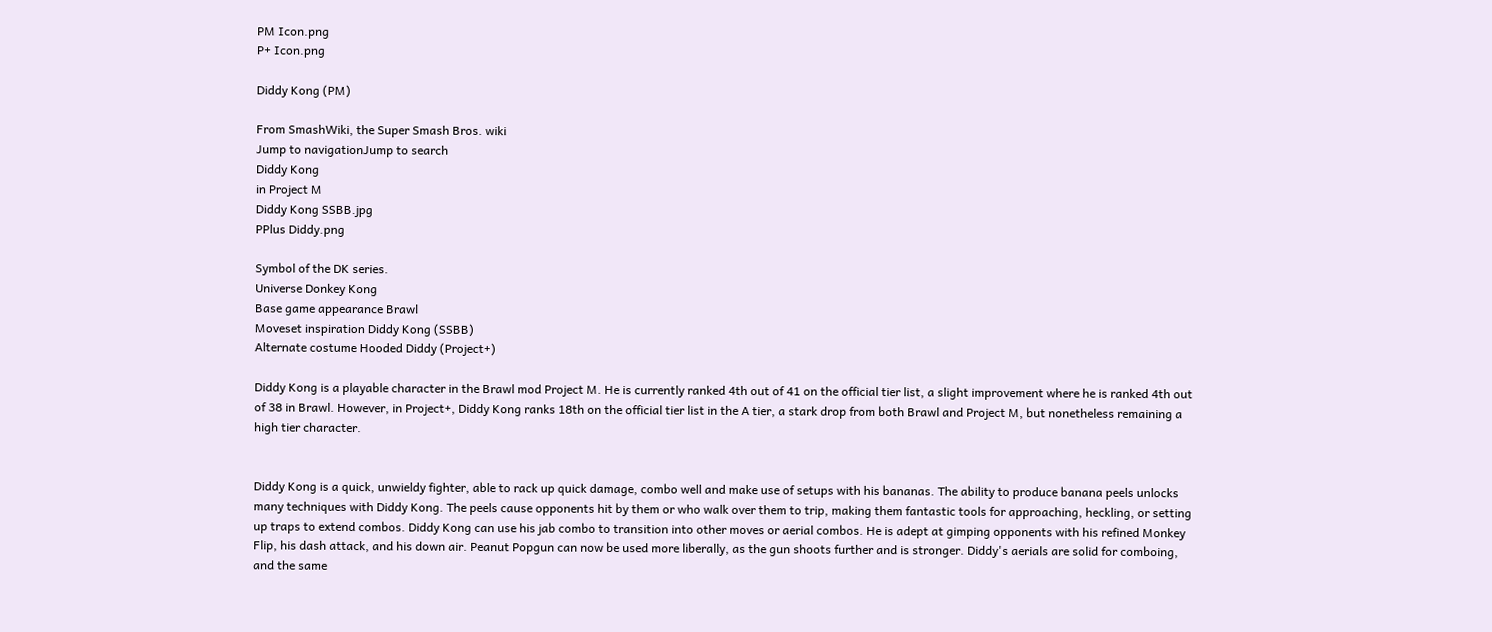PM Icon.png
P+ Icon.png

Diddy Kong (PM)

From SmashWiki, the Super Smash Bros. wiki
Jump to navigationJump to search
Diddy Kong
in Project M
Diddy Kong SSBB.jpg
PPlus Diddy.png

Symbol of the DK series.
Universe Donkey Kong
Base game appearance Brawl
Moveset inspiration Diddy Kong (SSBB)
Alternate costume Hooded Diddy (Project+)

Diddy Kong is a playable character in the Brawl mod Project M. He is currently ranked 4th out of 41 on the official tier list, a slight improvement where he is ranked 4th out of 38 in Brawl. However, in Project+, Diddy Kong ranks 18th on the official tier list in the A tier, a stark drop from both Brawl and Project M, but nonetheless remaining a high tier character.


Diddy Kong is a quick, unwieldy fighter, able to rack up quick damage, combo well and make use of setups with his bananas. The ability to produce banana peels unlocks many techniques with Diddy Kong. The peels cause opponents hit by them or who walk over them to trip, making them fantastic tools for approaching, heckling, or setting up traps to extend combos. Diddy Kong can use his jab combo to transition into other moves or aerial combos. He is adept at gimping opponents with his refined Monkey Flip, his dash attack, and his down air. Peanut Popgun can now be used more liberally, as the gun shoots further and is stronger. Diddy's aerials are solid for comboing, and the same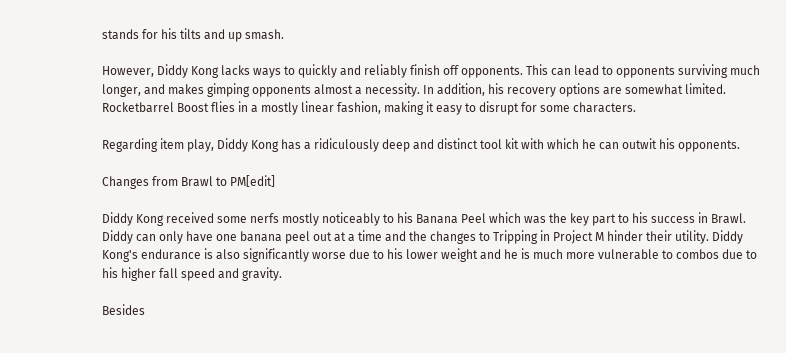stands for his tilts and up smash.

However, Diddy Kong lacks ways to quickly and reliably finish off opponents. This can lead to opponents surviving much longer, and makes gimping opponents almost a necessity. In addition, his recovery options are somewhat limited. Rocketbarrel Boost flies in a mostly linear fashion, making it easy to disrupt for some characters.

Regarding item play, Diddy Kong has a ridiculously deep and distinct tool kit with which he can outwit his opponents.

Changes from Brawl to PM[edit]

Diddy Kong received some nerfs mostly noticeably to his Banana Peel which was the key part to his success in Brawl. Diddy can only have one banana peel out at a time and the changes to Tripping in Project M hinder their utility. Diddy Kong's endurance is also significantly worse due to his lower weight and he is much more vulnerable to combos due to his higher fall speed and gravity.

Besides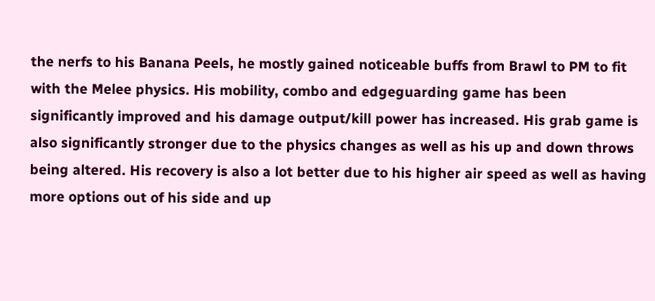the nerfs to his Banana Peels, he mostly gained noticeable buffs from Brawl to PM to fit with the Melee physics. His mobility, combo and edgeguarding game has been significantly improved and his damage output/kill power has increased. His grab game is also significantly stronger due to the physics changes as well as his up and down throws being altered. His recovery is also a lot better due to his higher air speed as well as having more options out of his side and up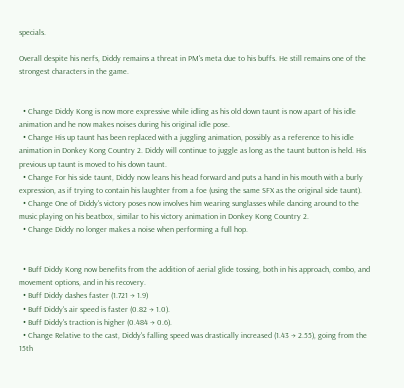specials.

Overall despite his nerfs, Diddy remains a threat in PM's meta due to his buffs. He still remains one of the strongest characters in the game.


  • Change Diddy Kong is now more expressive while idling as his old down taunt is now apart of his idle animation and he now makes noises during his original idle pose.
  • Change His up taunt has been replaced with a juggling animation, possibly as a reference to his idle animation in Donkey Kong Country 2. Diddy will continue to juggle as long as the taunt button is held. His previous up taunt is moved to his down taunt.
  • Change For his side taunt, Diddy now leans his head forward and puts a hand in his mouth with a burly expression, as if trying to contain his laughter from a foe (using the same SFX as the original side taunt).
  • Change One of Diddy's victory poses now involves him wearing sunglasses while dancing around to the music playing on his beatbox, similar to his victory animation in Donkey Kong Country 2.
  • Change Diddy no longer makes a noise when performing a full hop.


  • Buff Diddy Kong now benefits from the addition of aerial glide tossing, both in his approach, combo, and movement options, and in his recovery.
  • Buff Diddy dashes faster (1.721 → 1.9)
  • Buff Diddy's air speed is faster (0.82 → 1.0).
  • Buff Diddy's traction is higher (0.484 → 0.6).
  • Change Relative to the cast, Diddy's falling speed was drastically increased (1.43 → 2.55), going from the 15th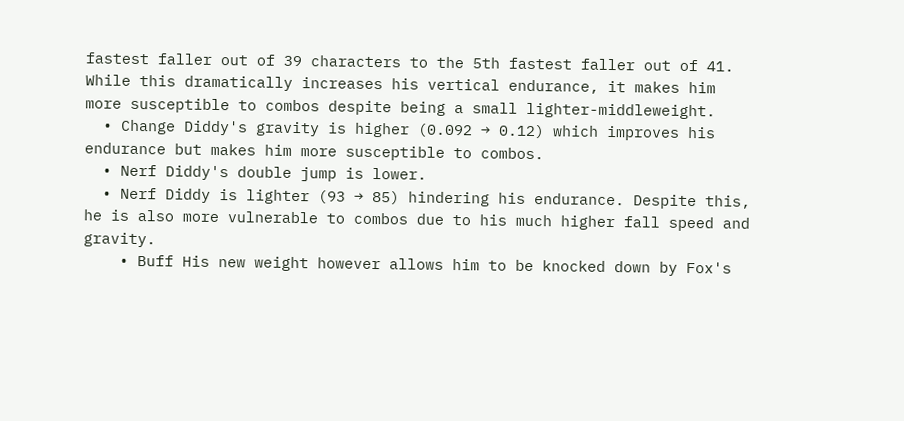fastest faller out of 39 characters to the 5th fastest faller out of 41. While this dramatically increases his vertical endurance, it makes him more susceptible to combos despite being a small lighter-middleweight.
  • Change Diddy's gravity is higher (0.092 → 0.12) which improves his endurance but makes him more susceptible to combos.
  • Nerf Diddy's double jump is lower.
  • Nerf Diddy is lighter (93 → 85) hindering his endurance. Despite this, he is also more vulnerable to combos due to his much higher fall speed and gravity.
    • Buff His new weight however allows him to be knocked down by Fox's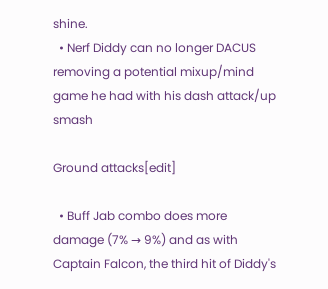shine.
  • Nerf Diddy can no longer DACUS removing a potential mixup/mind game he had with his dash attack/up smash

Ground attacks[edit]

  • Buff Jab combo does more damage (7% → 9%) and as with Captain Falcon, the third hit of Diddy's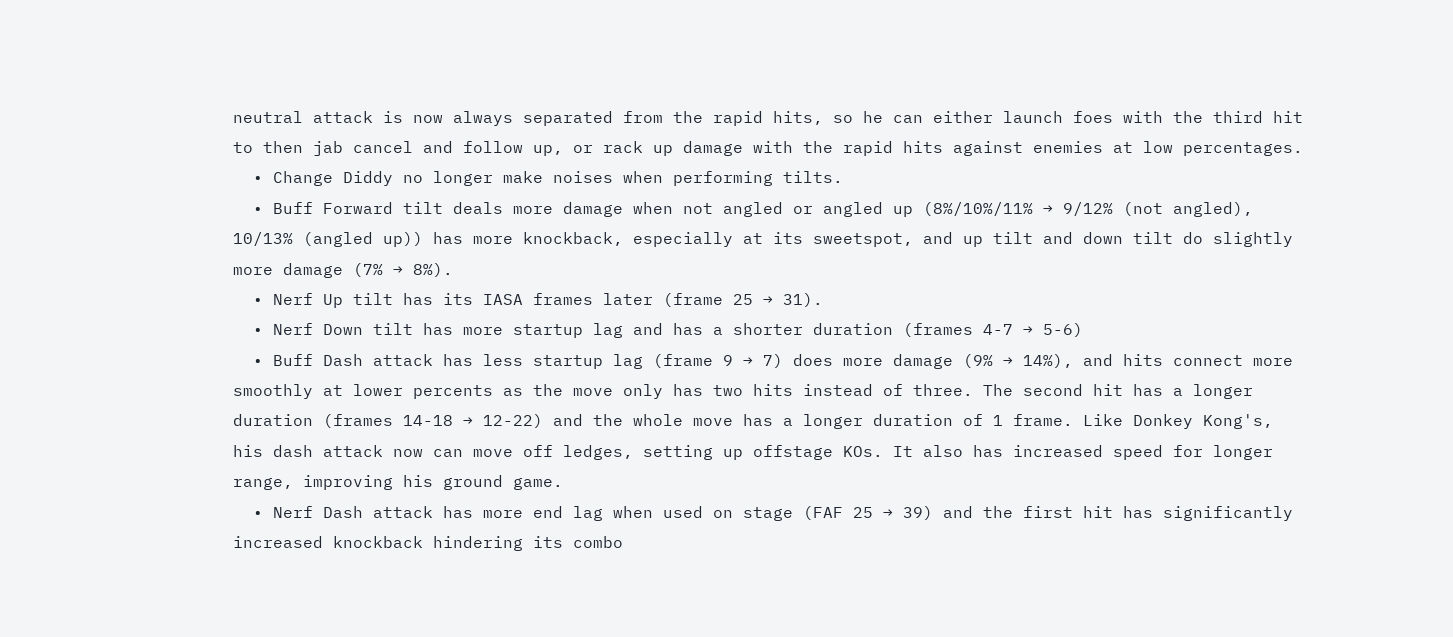neutral attack is now always separated from the rapid hits, so he can either launch foes with the third hit to then jab cancel and follow up, or rack up damage with the rapid hits against enemies at low percentages.
  • Change Diddy no longer make noises when performing tilts.
  • Buff Forward tilt deals more damage when not angled or angled up (8%/10%/11% → 9/12% (not angled), 10/13% (angled up)) has more knockback, especially at its sweetspot, and up tilt and down tilt do slightly more damage (7% → 8%).
  • Nerf Up tilt has its IASA frames later (frame 25 → 31).
  • Nerf Down tilt has more startup lag and has a shorter duration (frames 4-7 → 5-6)
  • Buff Dash attack has less startup lag (frame 9 → 7) does more damage (9% → 14%), and hits connect more smoothly at lower percents as the move only has two hits instead of three. The second hit has a longer duration (frames 14-18 → 12-22) and the whole move has a longer duration of 1 frame. Like Donkey Kong's, his dash attack now can move off ledges, setting up offstage KOs. It also has increased speed for longer range, improving his ground game.
  • Nerf Dash attack has more end lag when used on stage (FAF 25 → 39) and the first hit has significantly increased knockback hindering its combo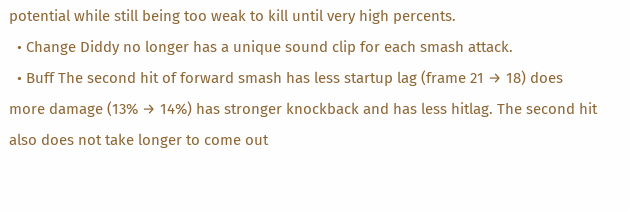potential while still being too weak to kill until very high percents.
  • Change Diddy no longer has a unique sound clip for each smash attack.
  • Buff The second hit of forward smash has less startup lag (frame 21 → 18) does more damage (13% → 14%) has stronger knockback and has less hitlag. The second hit also does not take longer to come out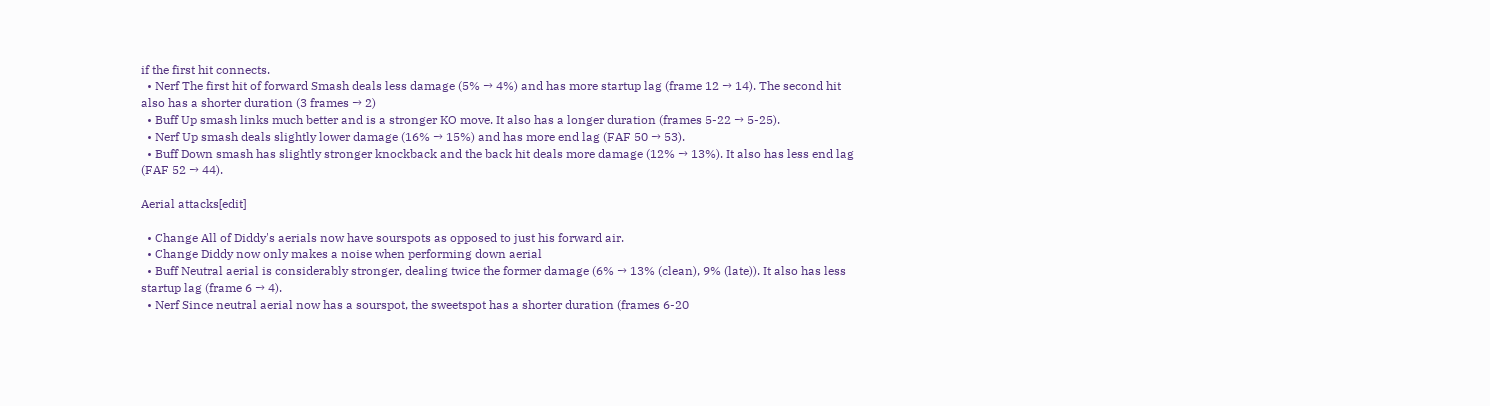if the first hit connects.
  • Nerf The first hit of forward Smash deals less damage (5% → 4%) and has more startup lag (frame 12 → 14). The second hit also has a shorter duration (3 frames → 2)
  • Buff Up smash links much better and is a stronger KO move. It also has a longer duration (frames 5-22 → 5-25).
  • Nerf Up smash deals slightly lower damage (16% → 15%) and has more end lag (FAF 50 → 53).
  • Buff Down smash has slightly stronger knockback and the back hit deals more damage (12% → 13%). It also has less end lag (FAF 52 → 44).

Aerial attacks[edit]

  • Change All of Diddy's aerials now have sourspots as opposed to just his forward air.
  • Change Diddy now only makes a noise when performing down aerial
  • Buff Neutral aerial is considerably stronger, dealing twice the former damage (6% → 13% (clean), 9% (late)). It also has less startup lag (frame 6 → 4).
  • Nerf Since neutral aerial now has a sourspot, the sweetspot has a shorter duration (frames 6-20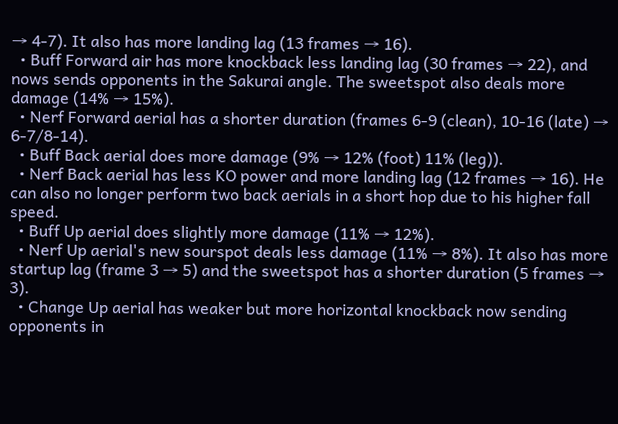→ 4-7). It also has more landing lag (13 frames → 16).
  • Buff Forward air has more knockback less landing lag (30 frames → 22), and nows sends opponents in the Sakurai angle. The sweetspot also deals more damage (14% → 15%).
  • Nerf Forward aerial has a shorter duration (frames 6-9 (clean), 10-16 (late) → 6-7/8-14).
  • Buff Back aerial does more damage (9% → 12% (foot) 11% (leg)).
  • Nerf Back aerial has less KO power and more landing lag (12 frames → 16). He can also no longer perform two back aerials in a short hop due to his higher fall speed.
  • Buff Up aerial does slightly more damage (11% → 12%).
  • Nerf Up aerial's new sourspot deals less damage (11% → 8%). It also has more startup lag (frame 3 → 5) and the sweetspot has a shorter duration (5 frames → 3).
  • Change Up aerial has weaker but more horizontal knockback now sending opponents in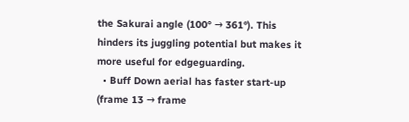the Sakurai angle (100° → 361°). This hinders its juggling potential but makes it more useful for edgeguarding.
  • Buff Down aerial has faster start-up (frame 13 → frame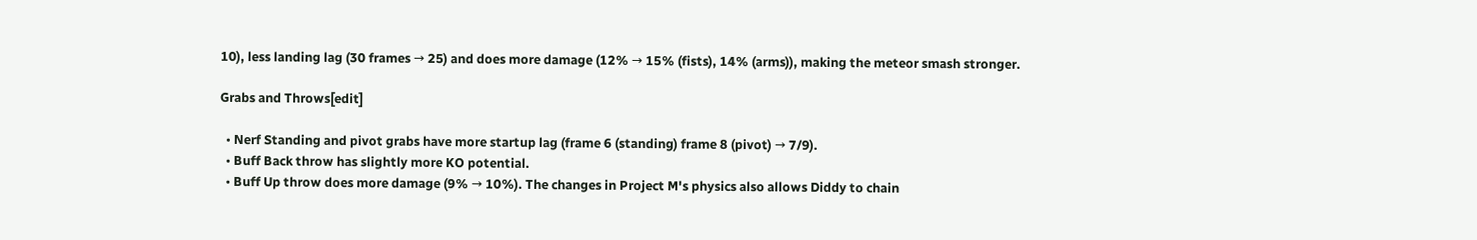10), less landing lag (30 frames → 25) and does more damage (12% → 15% (fists), 14% (arms)), making the meteor smash stronger.

Grabs and Throws[edit]

  • Nerf Standing and pivot grabs have more startup lag (frame 6 (standing) frame 8 (pivot) → 7/9).
  • Buff Back throw has slightly more KO potential.
  • Buff Up throw does more damage (9% → 10%). The changes in Project M's physics also allows Diddy to chain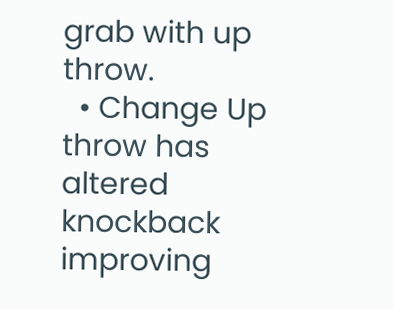grab with up throw.
  • Change Up throw has altered knockback improving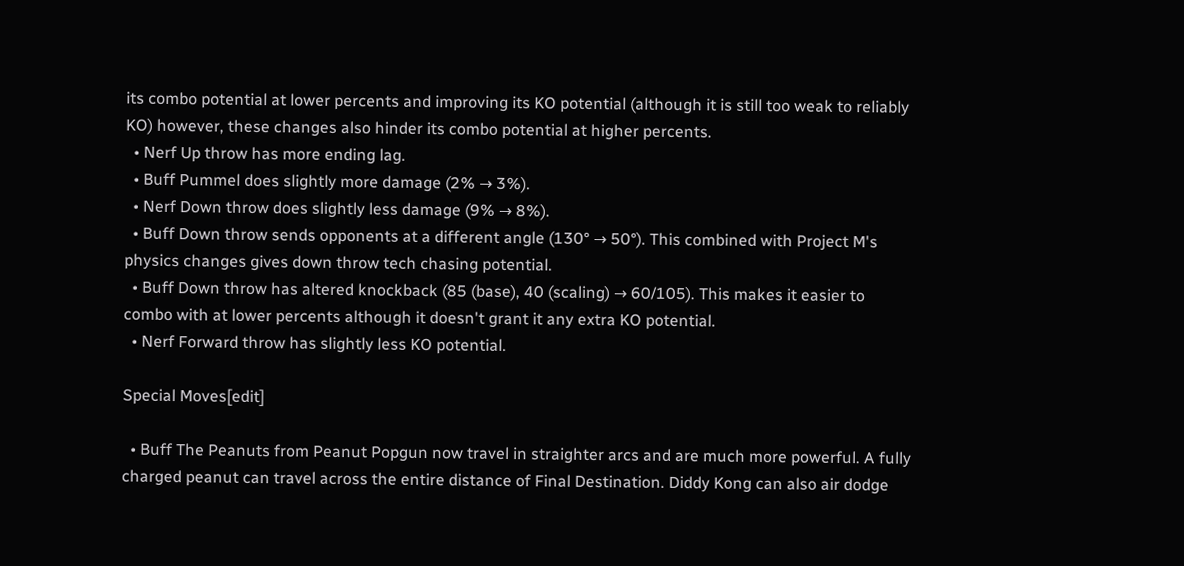its combo potential at lower percents and improving its KO potential (although it is still too weak to reliably KO) however, these changes also hinder its combo potential at higher percents.
  • Nerf Up throw has more ending lag.
  • Buff Pummel does slightly more damage (2% → 3%).
  • Nerf Down throw does slightly less damage (9% → 8%).
  • Buff Down throw sends opponents at a different angle (130° → 50°). This combined with Project M's physics changes gives down throw tech chasing potential.
  • Buff Down throw has altered knockback (85 (base), 40 (scaling) → 60/105). This makes it easier to combo with at lower percents although it doesn't grant it any extra KO potential.
  • Nerf Forward throw has slightly less KO potential.

Special Moves[edit]

  • Buff The Peanuts from Peanut Popgun now travel in straighter arcs and are much more powerful. A fully charged peanut can travel across the entire distance of Final Destination. Diddy Kong can also air dodge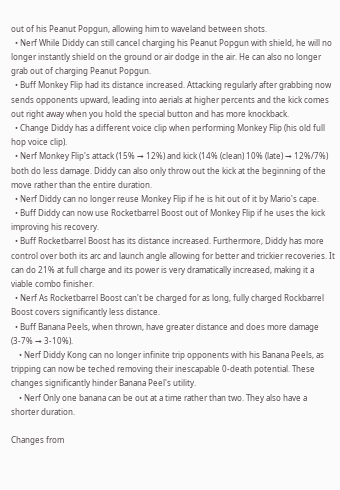out of his Peanut Popgun, allowing him to waveland between shots.
  • Nerf While Diddy can still cancel charging his Peanut Popgun with shield, he will no longer instantly shield on the ground or air dodge in the air. He can also no longer grab out of charging Peanut Popgun.
  • Buff Monkey Flip had its distance increased. Attacking regularly after grabbing now sends opponents upward, leading into aerials at higher percents and the kick comes out right away when you hold the special button and has more knockback.
  • Change Diddy has a different voice clip when performing Monkey Flip (his old full hop voice clip).
  • Nerf Monkey Flip's attack (15% → 12%) and kick (14% (clean) 10% (late) → 12%/7%) both do less damage. Diddy can also only throw out the kick at the beginning of the move rather than the entire duration.
  • Nerf Diddy can no longer reuse Monkey Flip if he is hit out of it by Mario's cape.
  • Buff Diddy can now use Rocketbarrel Boost out of Monkey Flip if he uses the kick improving his recovery.
  • Buff Rocketbarrel Boost has its distance increased. Furthermore, Diddy has more control over both its arc and launch angle allowing for better and trickier recoveries. It can do 21% at full charge and its power is very dramatically increased, making it a viable combo finisher.
  • Nerf As Rocketbarrel Boost can't be charged for as long, fully charged Rockbarrel Boost covers significantly less distance.
  • Buff Banana Peels, when thrown, have greater distance and does more damage (3-7% → 3-10%).
    • Nerf Diddy Kong can no longer infinite trip opponents with his Banana Peels, as tripping can now be teched removing their inescapable 0-death potential. These changes significantly hinder Banana Peel's utility.
    • Nerf Only one banana can be out at a time rather than two. They also have a shorter duration.

Changes from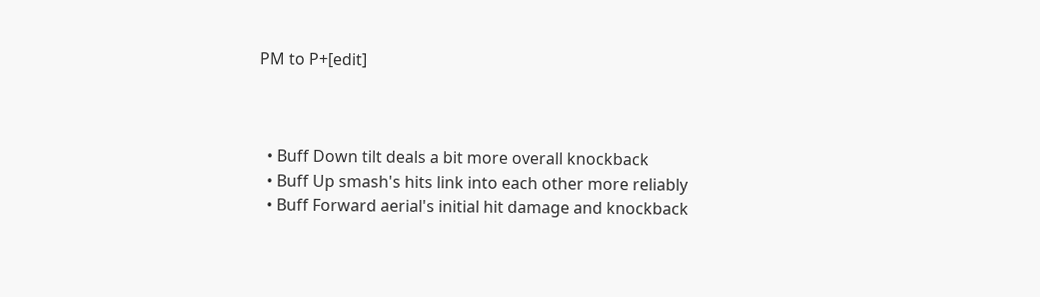PM to P+[edit]



  • Buff Down tilt deals a bit more overall knockback
  • Buff Up smash's hits link into each other more reliably
  • Buff Forward aerial's initial hit damage and knockback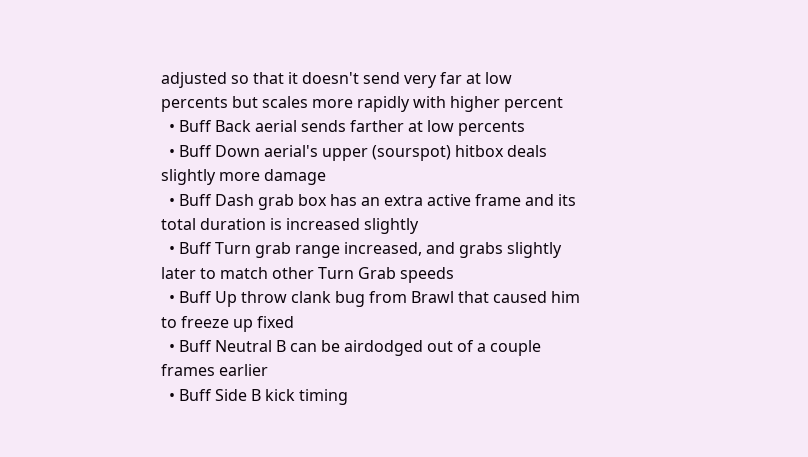adjusted so that it doesn't send very far at low percents but scales more rapidly with higher percent
  • Buff Back aerial sends farther at low percents
  • Buff Down aerial's upper (sourspot) hitbox deals slightly more damage
  • Buff Dash grab box has an extra active frame and its total duration is increased slightly
  • Buff Turn grab range increased, and grabs slightly later to match other Turn Grab speeds
  • Buff Up throw clank bug from Brawl that caused him to freeze up fixed
  • Buff Neutral B can be airdodged out of a couple frames earlier
  • Buff Side B kick timing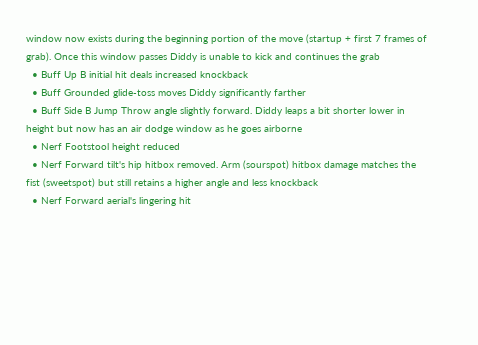window now exists during the beginning portion of the move (startup + first 7 frames of grab). Once this window passes Diddy is unable to kick and continues the grab
  • Buff Up B initial hit deals increased knockback
  • Buff Grounded glide-toss moves Diddy significantly farther
  • Buff Side B Jump Throw angle slightly forward. Diddy leaps a bit shorter lower in height but now has an air dodge window as he goes airborne
  • Nerf Footstool height reduced
  • Nerf Forward tilt's hip hitbox removed. Arm (sourspot) hitbox damage matches the fist (sweetspot) but still retains a higher angle and less knockback
  • Nerf Forward aerial's lingering hit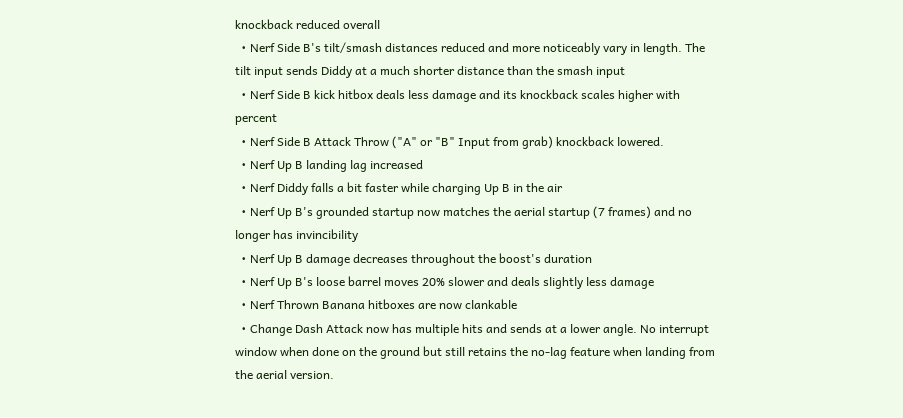knockback reduced overall
  • Nerf Side B's tilt/smash distances reduced and more noticeably vary in length. The tilt input sends Diddy at a much shorter distance than the smash input
  • Nerf Side B kick hitbox deals less damage and its knockback scales higher with percent
  • Nerf Side B Attack Throw ("A" or "B" Input from grab) knockback lowered.
  • Nerf Up B landing lag increased
  • Nerf Diddy falls a bit faster while charging Up B in the air
  • Nerf Up B's grounded startup now matches the aerial startup (7 frames) and no longer has invincibility
  • Nerf Up B damage decreases throughout the boost's duration
  • Nerf Up B's loose barrel moves 20% slower and deals slightly less damage
  • Nerf Thrown Banana hitboxes are now clankable
  • Change Dash Attack now has multiple hits and sends at a lower angle. No interrupt window when done on the ground but still retains the no-lag feature when landing from the aerial version.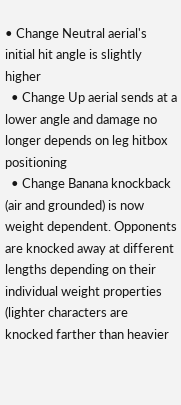• Change Neutral aerial's initial hit angle is slightly higher
  • Change Up aerial sends at a lower angle and damage no longer depends on leg hitbox positioning
  • Change Banana knockback (air and grounded) is now weight dependent. Opponents are knocked away at different lengths depending on their individual weight properties (lighter characters are knocked farther than heavier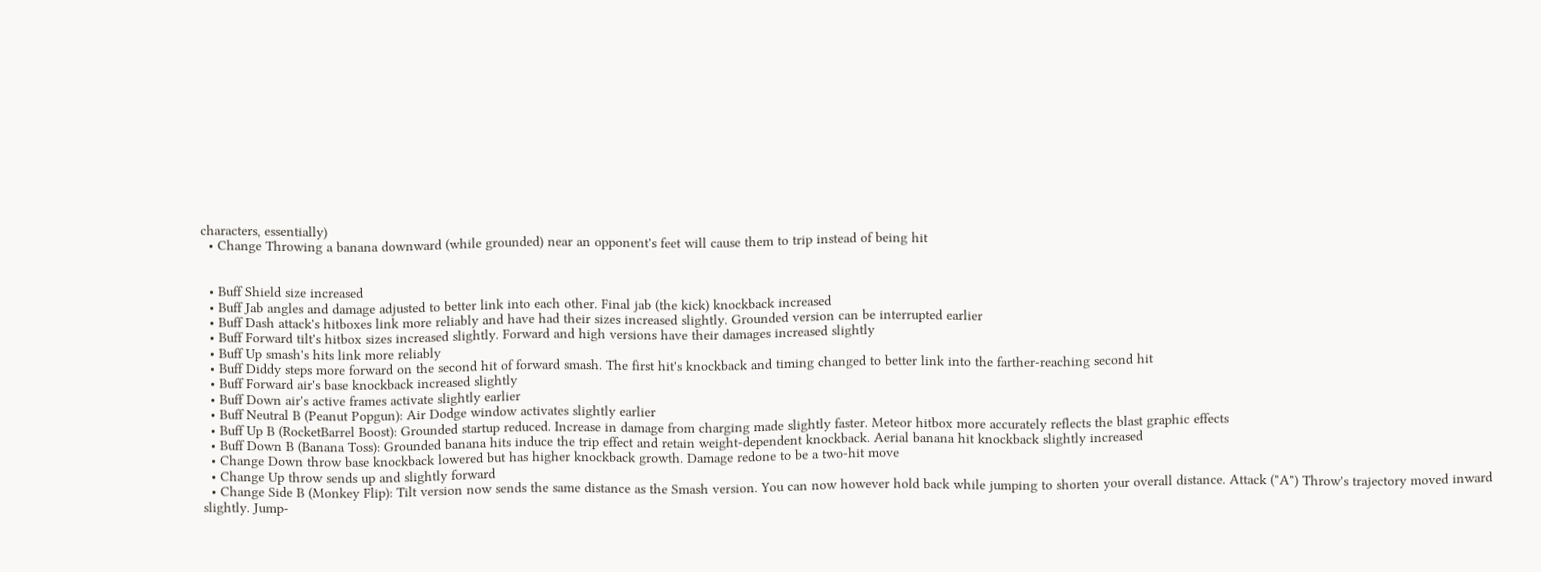characters, essentially)
  • Change Throwing a banana downward (while grounded) near an opponent's feet will cause them to trip instead of being hit


  • Buff Shield size increased
  • Buff Jab angles and damage adjusted to better link into each other. Final jab (the kick) knockback increased
  • Buff Dash attack's hitboxes link more reliably and have had their sizes increased slightly. Grounded version can be interrupted earlier
  • Buff Forward tilt's hitbox sizes increased slightly. Forward and high versions have their damages increased slightly
  • Buff Up smash's hits link more reliably
  • Buff Diddy steps more forward on the second hit of forward smash. The first hit's knockback and timing changed to better link into the farther-reaching second hit
  • Buff Forward air's base knockback increased slightly
  • Buff Down air's active frames activate slightly earlier
  • Buff Neutral B (Peanut Popgun): Air Dodge window activates slightly earlier
  • Buff Up B (RocketBarrel Boost): Grounded startup reduced. Increase in damage from charging made slightly faster. Meteor hitbox more accurately reflects the blast graphic effects
  • Buff Down B (Banana Toss): Grounded banana hits induce the trip effect and retain weight-dependent knockback. Aerial banana hit knockback slightly increased
  • Change Down throw base knockback lowered but has higher knockback growth. Damage redone to be a two-hit move
  • Change Up throw sends up and slightly forward
  • Change Side B (Monkey Flip): Tilt version now sends the same distance as the Smash version. You can now however hold back while jumping to shorten your overall distance. Attack ("A") Throw's trajectory moved inward slightly. Jump-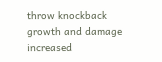throw knockback growth and damage increased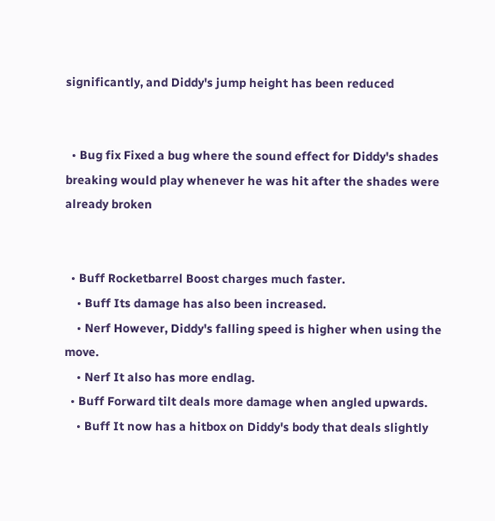significantly, and Diddy's jump height has been reduced


  • Bug fix Fixed a bug where the sound effect for Diddy's shades breaking would play whenever he was hit after the shades were already broken


  • Buff Rocketbarrel Boost charges much faster.
    • Buff Its damage has also been increased.
    • Nerf However, Diddy's falling speed is higher when using the move.
    • Nerf It also has more endlag.
  • Buff Forward tilt deals more damage when angled upwards.
    • Buff It now has a hitbox on Diddy's body that deals slightly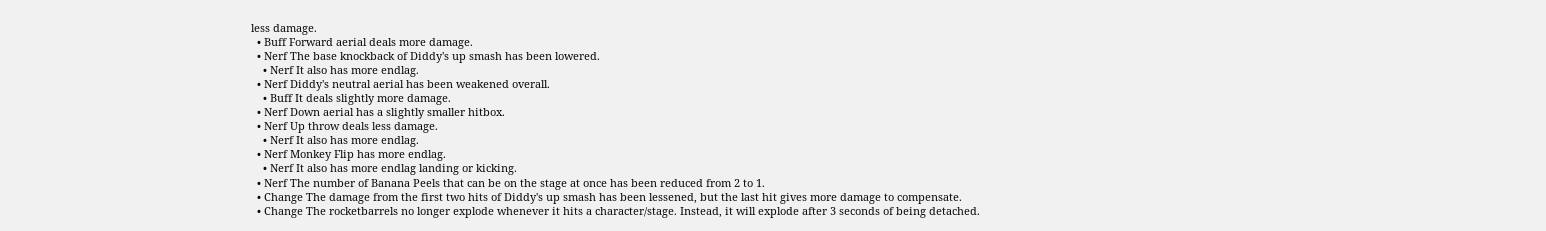less damage.
  • Buff Forward aerial deals more damage.
  • Nerf The base knockback of Diddy's up smash has been lowered.
    • Nerf It also has more endlag.
  • Nerf Diddy's neutral aerial has been weakened overall.
    • Buff It deals slightly more damage.
  • Nerf Down aerial has a slightly smaller hitbox.
  • Nerf Up throw deals less damage.
    • Nerf It also has more endlag.
  • Nerf Monkey Flip has more endlag.
    • Nerf It also has more endlag landing or kicking.
  • Nerf The number of Banana Peels that can be on the stage at once has been reduced from 2 to 1.
  • Change The damage from the first two hits of Diddy's up smash has been lessened, but the last hit gives more damage to compensate.
  • Change The rocketbarrels no longer explode whenever it hits a character/stage. Instead, it will explode after 3 seconds of being detached.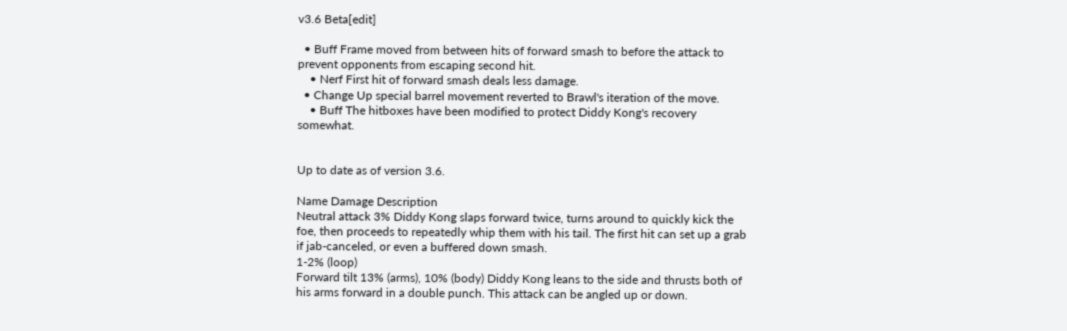v3.6 Beta[edit]

  • Buff Frame moved from between hits of forward smash to before the attack to prevent opponents from escaping second hit.
    • Nerf First hit of forward smash deals less damage.
  • Change Up special barrel movement reverted to Brawl's iteration of the move.
    • Buff The hitboxes have been modified to protect Diddy Kong's recovery somewhat.


Up to date as of version 3.6.

Name Damage Description
Neutral attack 3% Diddy Kong slaps forward twice, turns around to quickly kick the foe, then proceeds to repeatedly whip them with his tail. The first hit can set up a grab if jab-canceled, or even a buffered down smash.
1-2% (loop)
Forward tilt 13% (arms), 10% (body) Diddy Kong leans to the side and thrusts both of his arms forward in a double punch. This attack can be angled up or down.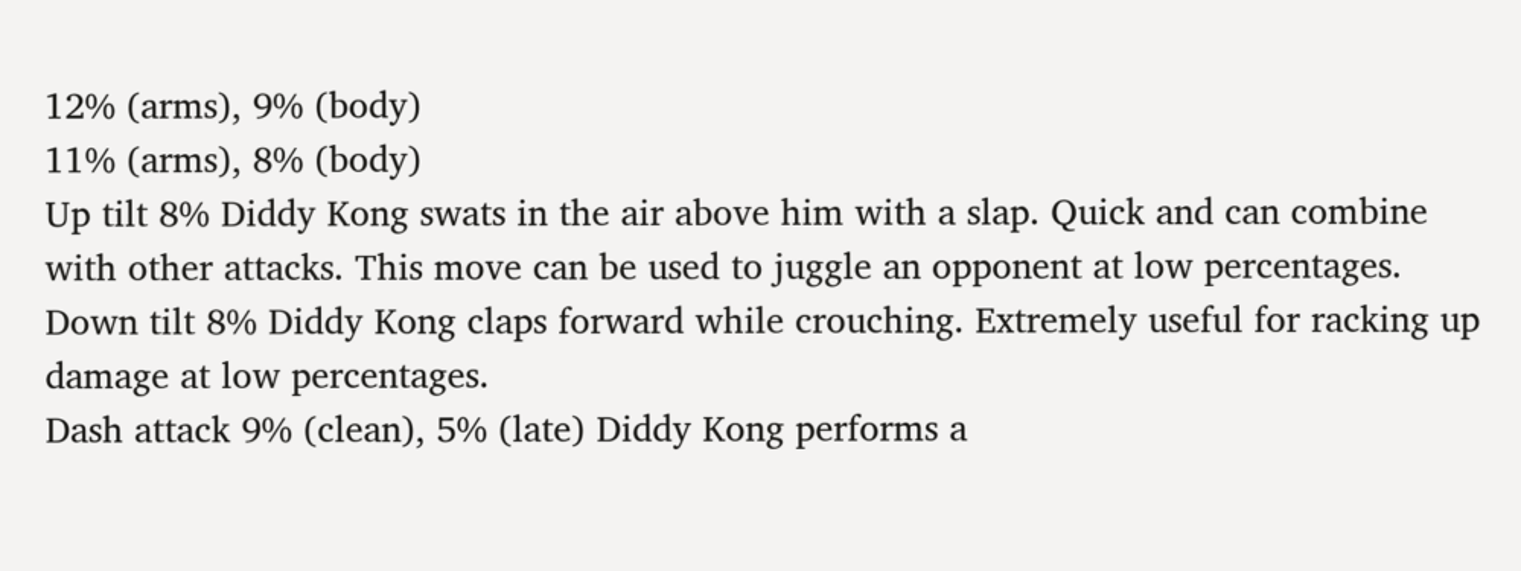12% (arms), 9% (body)
11% (arms), 8% (body)
Up tilt 8% Diddy Kong swats in the air above him with a slap. Quick and can combine with other attacks. This move can be used to juggle an opponent at low percentages.
Down tilt 8% Diddy Kong claps forward while crouching. Extremely useful for racking up damage at low percentages.
Dash attack 9% (clean), 5% (late) Diddy Kong performs a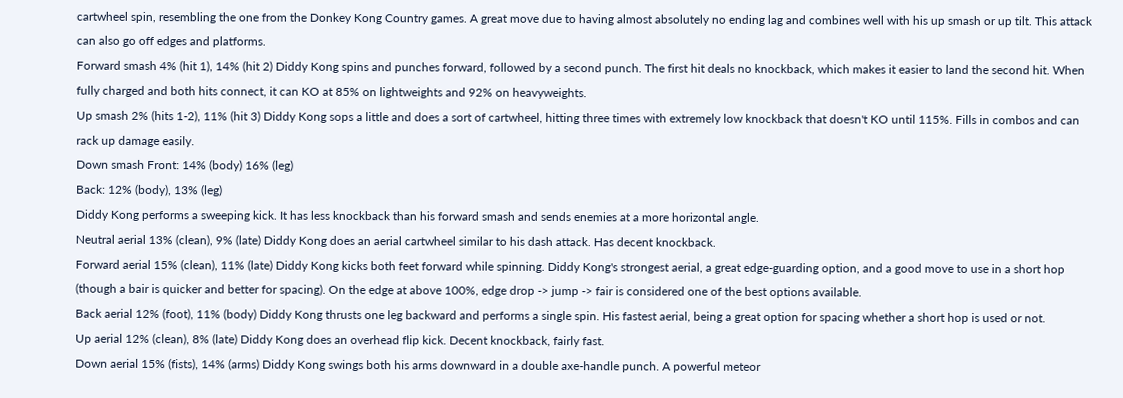cartwheel spin, resembling the one from the Donkey Kong Country games. A great move due to having almost absolutely no ending lag and combines well with his up smash or up tilt. This attack can also go off edges and platforms.
Forward smash 4% (hit 1), 14% (hit 2) Diddy Kong spins and punches forward, followed by a second punch. The first hit deals no knockback, which makes it easier to land the second hit. When fully charged and both hits connect, it can KO at 85% on lightweights and 92% on heavyweights.
Up smash 2% (hits 1-2), 11% (hit 3) Diddy Kong sops a little and does a sort of cartwheel, hitting three times with extremely low knockback that doesn't KO until 115%. Fills in combos and can rack up damage easily.
Down smash Front: 14% (body) 16% (leg)
Back: 12% (body), 13% (leg)
Diddy Kong performs a sweeping kick. It has less knockback than his forward smash and sends enemies at a more horizontal angle.
Neutral aerial 13% (clean), 9% (late) Diddy Kong does an aerial cartwheel similar to his dash attack. Has decent knockback.
Forward aerial 15% (clean), 11% (late) Diddy Kong kicks both feet forward while spinning. Diddy Kong's strongest aerial, a great edge-guarding option, and a good move to use in a short hop (though a bair is quicker and better for spacing). On the edge at above 100%, edge drop -> jump -> fair is considered one of the best options available.
Back aerial 12% (foot), 11% (body) Diddy Kong thrusts one leg backward and performs a single spin. His fastest aerial, being a great option for spacing whether a short hop is used or not.
Up aerial 12% (clean), 8% (late) Diddy Kong does an overhead flip kick. Decent knockback, fairly fast.
Down aerial 15% (fists), 14% (arms) Diddy Kong swings both his arms downward in a double axe-handle punch. A powerful meteor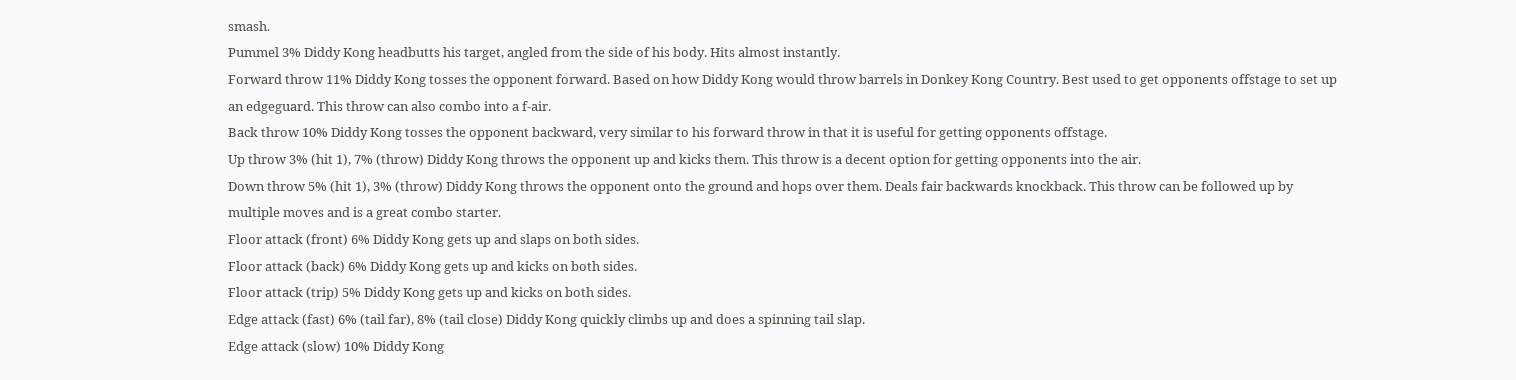smash.
Pummel 3% Diddy Kong headbutts his target, angled from the side of his body. Hits almost instantly.
Forward throw 11% Diddy Kong tosses the opponent forward. Based on how Diddy Kong would throw barrels in Donkey Kong Country. Best used to get opponents offstage to set up an edgeguard. This throw can also combo into a f-air.
Back throw 10% Diddy Kong tosses the opponent backward, very similar to his forward throw in that it is useful for getting opponents offstage.
Up throw 3% (hit 1), 7% (throw) Diddy Kong throws the opponent up and kicks them. This throw is a decent option for getting opponents into the air.
Down throw 5% (hit 1), 3% (throw) Diddy Kong throws the opponent onto the ground and hops over them. Deals fair backwards knockback. This throw can be followed up by multiple moves and is a great combo starter.
Floor attack (front) 6% Diddy Kong gets up and slaps on both sides.
Floor attack (back) 6% Diddy Kong gets up and kicks on both sides.
Floor attack (trip) 5% Diddy Kong gets up and kicks on both sides.
Edge attack (fast) 6% (tail far), 8% (tail close) Diddy Kong quickly climbs up and does a spinning tail slap.
Edge attack (slow) 10% Diddy Kong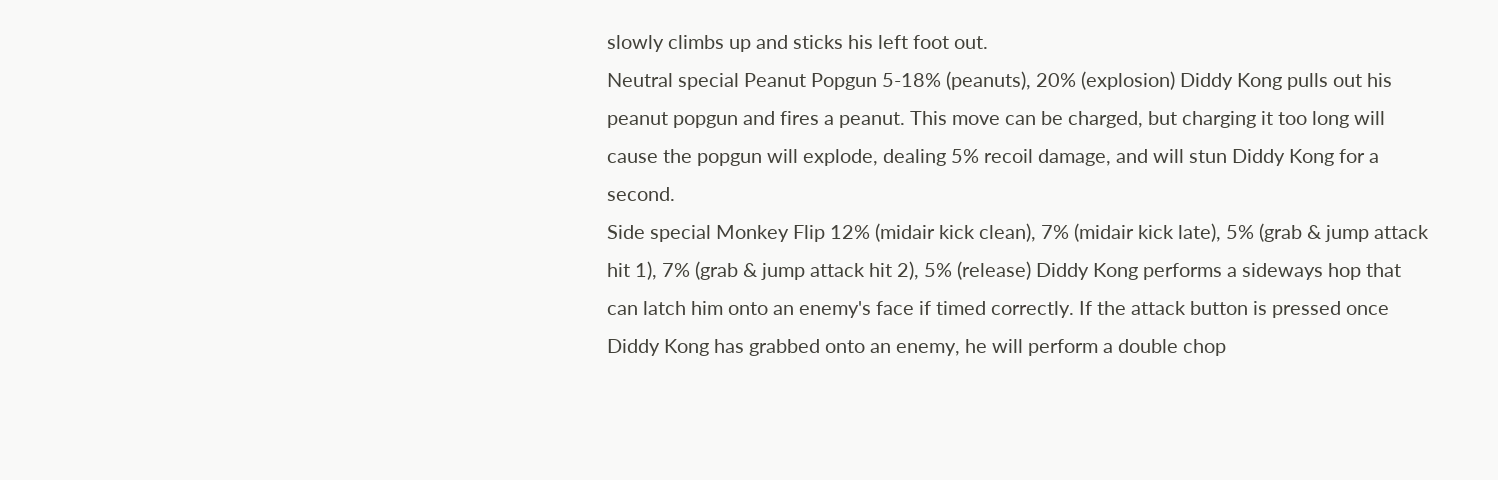slowly climbs up and sticks his left foot out.
Neutral special Peanut Popgun 5-18% (peanuts), 20% (explosion) Diddy Kong pulls out his peanut popgun and fires a peanut. This move can be charged, but charging it too long will cause the popgun will explode, dealing 5% recoil damage, and will stun Diddy Kong for a second.
Side special Monkey Flip 12% (midair kick clean), 7% (midair kick late), 5% (grab & jump attack hit 1), 7% (grab & jump attack hit 2), 5% (release) Diddy Kong performs a sideways hop that can latch him onto an enemy's face if timed correctly. If the attack button is pressed once Diddy Kong has grabbed onto an enemy, he will perform a double chop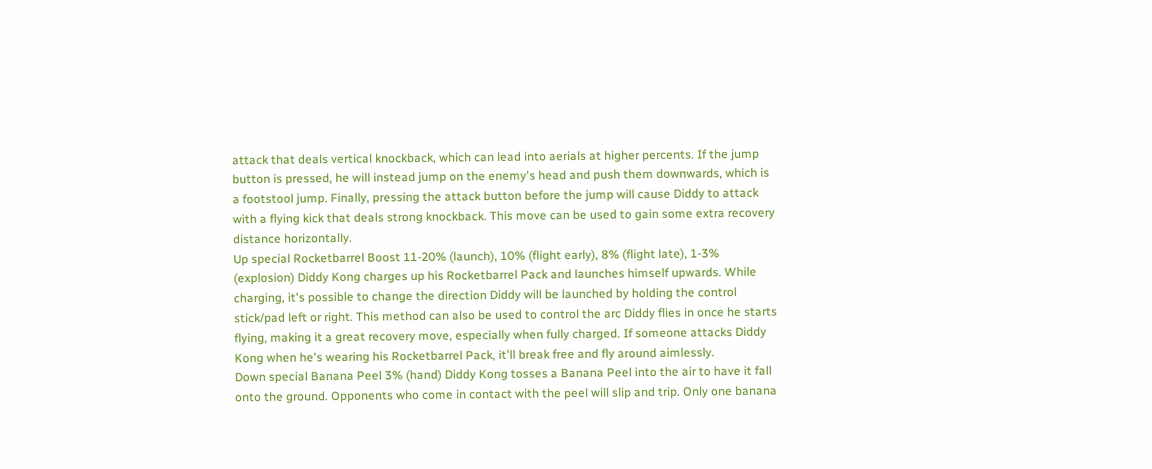attack that deals vertical knockback, which can lead into aerials at higher percents. If the jump button is pressed, he will instead jump on the enemy's head and push them downwards, which is a footstool jump. Finally, pressing the attack button before the jump will cause Diddy to attack with a flying kick that deals strong knockback. This move can be used to gain some extra recovery distance horizontally.
Up special Rocketbarrel Boost 11-20% (launch), 10% (flight early), 8% (flight late), 1-3% (explosion) Diddy Kong charges up his Rocketbarrel Pack and launches himself upwards. While charging, it's possible to change the direction Diddy will be launched by holding the control stick/pad left or right. This method can also be used to control the arc Diddy flies in once he starts flying, making it a great recovery move, especially when fully charged. If someone attacks Diddy Kong when he's wearing his Rocketbarrel Pack, it'll break free and fly around aimlessly.
Down special Banana Peel 3% (hand) Diddy Kong tosses a Banana Peel into the air to have it fall onto the ground. Opponents who come in contact with the peel will slip and trip. Only one banana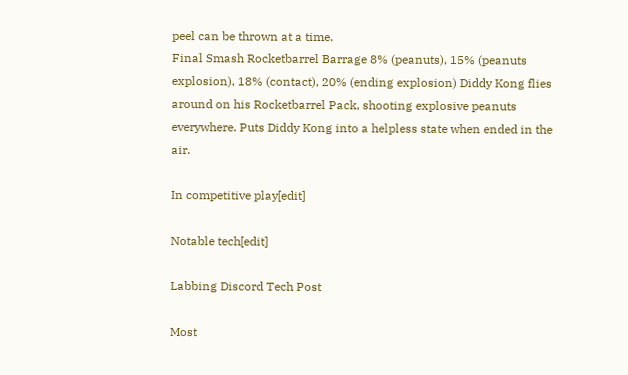peel can be thrown at a time.
Final Smash Rocketbarrel Barrage 8% (peanuts), 15% (peanuts explosion), 18% (contact), 20% (ending explosion) Diddy Kong flies around on his Rocketbarrel Pack, shooting explosive peanuts everywhere. Puts Diddy Kong into a helpless state when ended in the air.

In competitive play[edit]

Notable tech[edit]

Labbing Discord Tech Post

Most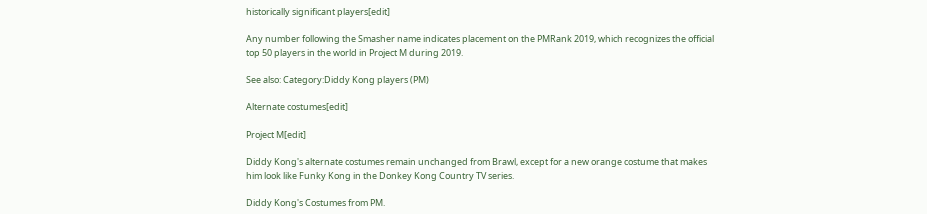historically significant players[edit]

Any number following the Smasher name indicates placement on the PMRank 2019, which recognizes the official top 50 players in the world in Project M during 2019.

See also: Category:Diddy Kong players (PM)

Alternate costumes[edit]

Project M[edit]

Diddy Kong's alternate costumes remain unchanged from Brawl, except for a new orange costume that makes him look like Funky Kong in the Donkey Kong Country TV series.

Diddy Kong's Costumes from PM.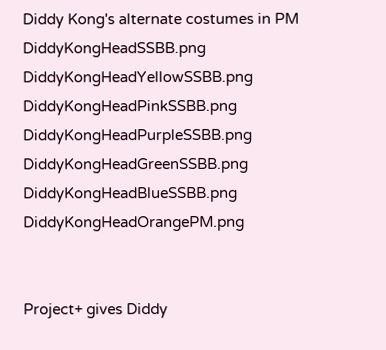Diddy Kong's alternate costumes in PM
DiddyKongHeadSSBB.png DiddyKongHeadYellowSSBB.png DiddyKongHeadPinkSSBB.png DiddyKongHeadPurpleSSBB.png DiddyKongHeadGreenSSBB.png DiddyKongHeadBlueSSBB.png DiddyKongHeadOrangePM.png


Project+ gives Diddy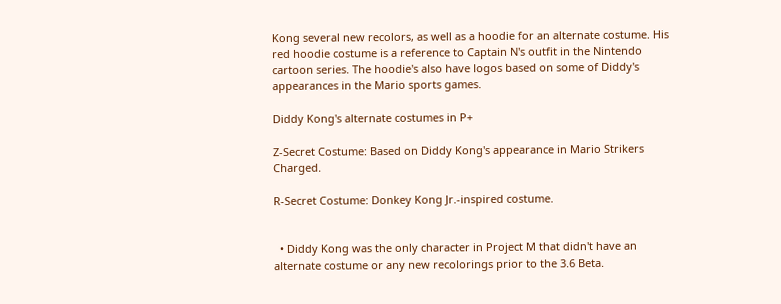Kong several new recolors, as well as a hoodie for an alternate costume. His red hoodie costume is a reference to Captain N's outfit in the Nintendo cartoon series. The hoodie's also have logos based on some of Diddy's appearances in the Mario sports games.

Diddy Kong's alternate costumes in P+

Z-Secret Costume: Based on Diddy Kong's appearance in Mario Strikers Charged.

R-Secret Costume: Donkey Kong Jr.-inspired costume.


  • Diddy Kong was the only character in Project M that didn't have an alternate costume or any new recolorings prior to the 3.6 Beta.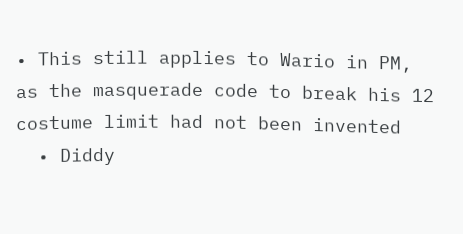• This still applies to Wario in PM, as the masquerade code to break his 12 costume limit had not been invented
  • Diddy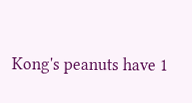Kong's peanuts have 1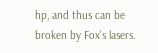hp, and thus can be broken by Fox's lasers.